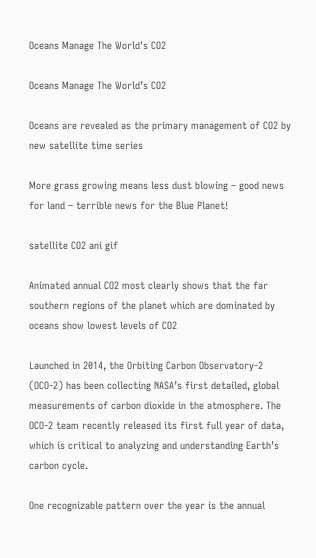Oceans Manage The World's CO2

Oceans Manage The World’s CO2

Oceans are revealed as the primary management of CO2 by new satellite time series

More grass growing means less dust blowing – good news for land – terrible news for the Blue Planet!

satellite CO2 ani gif

Animated annual CO2 most clearly shows that the far southern regions of the planet which are dominated by oceans show lowest levels of CO2

Launched in 2014, the Orbiting Carbon Observatory-2 (OCO-2) has been collecting NASA’s first detailed, global measurements of carbon dioxide in the atmosphere. The OCO-2 team recently released its first full year of data, which is critical to analyzing and understanding Earth’s carbon cycle.

One recognizable pattern over the year is the annual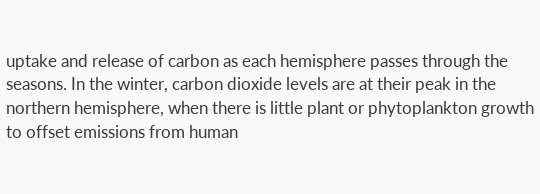uptake and release of carbon as each hemisphere passes through the seasons. In the winter, carbon dioxide levels are at their peak in the northern hemisphere, when there is little plant or phytoplankton growth to offset emissions from human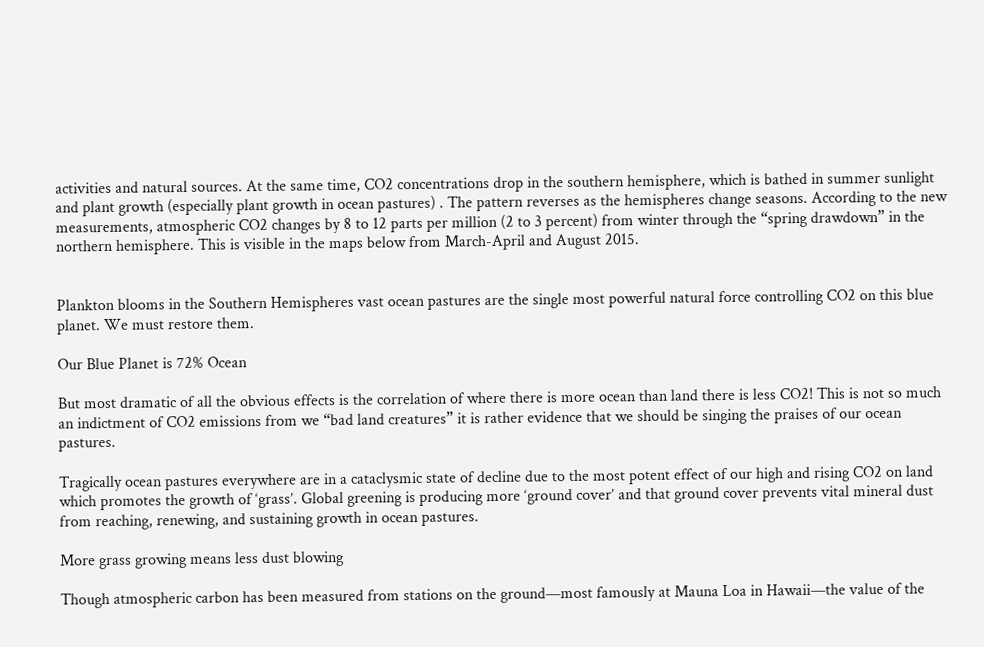activities and natural sources. At the same time, CO2 concentrations drop in the southern hemisphere, which is bathed in summer sunlight and plant growth (especially plant growth in ocean pastures) . The pattern reverses as the hemispheres change seasons. According to the new measurements, atmospheric CO2 changes by 8 to 12 parts per million (2 to 3 percent) from winter through the “spring drawdown” in the northern hemisphere. This is visible in the maps below from March-April and August 2015.


Plankton blooms in the Southern Hemispheres vast ocean pastures are the single most powerful natural force controlling CO2 on this blue planet. We must restore them.

Our Blue Planet is 72% Ocean

But most dramatic of all the obvious effects is the correlation of where there is more ocean than land there is less CO2! This is not so much an indictment of CO2 emissions from we “bad land creatures” it is rather evidence that we should be singing the praises of our ocean pastures.

Tragically ocean pastures everywhere are in a cataclysmic state of decline due to the most potent effect of our high and rising CO2 on land which promotes the growth of ‘grass’. Global greening is producing more ‘ground cover’ and that ground cover prevents vital mineral dust from reaching, renewing, and sustaining growth in ocean pastures.

More grass growing means less dust blowing

Though atmospheric carbon has been measured from stations on the ground—most famously at Mauna Loa in Hawaii—the value of the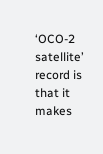‘OCO-2 satellite’ record is that it makes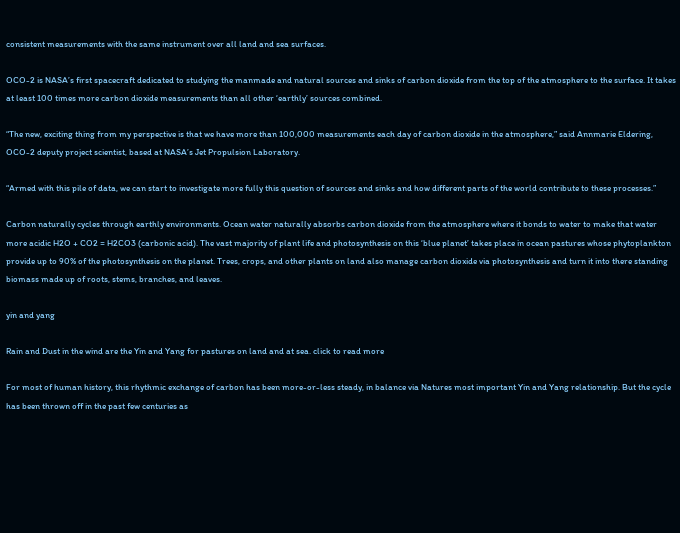consistent measurements with the same instrument over all land and sea surfaces.

OCO-2 is NASA’s first spacecraft dedicated to studying the manmade and natural sources and sinks of carbon dioxide from the top of the atmosphere to the surface. It takes at least 100 times more carbon dioxide measurements than all other ‘earthly’ sources combined.

“The new, exciting thing from my perspective is that we have more than 100,000 measurements each day of carbon dioxide in the atmosphere,” said Annmarie Eldering, OCO-2 deputy project scientist, based at NASA’s Jet Propulsion Laboratory.

“Armed with this pile of data, we can start to investigate more fully this question of sources and sinks and how different parts of the world contribute to these processes.”

Carbon naturally cycles through earthly environments. Ocean water naturally absorbs carbon dioxide from the atmosphere where it bonds to water to make that water more acidic H2O + CO2 = H2CO3 (carbonic acid). The vast majority of plant life and photosynthesis on this ‘blue planet’ takes place in ocean pastures whose phytoplankton provide up to 90% of the photosynthesis on the planet. Trees, crops, and other plants on land also manage carbon dioxide via photosynthesis and turn it into there standing biomass made up of roots, stems, branches, and leaves.

yin and yang

Rain and Dust in the wind are the Yin and Yang for pastures on land and at sea. click to read more

For most of human history, this rhythmic exchange of carbon has been more-or-less steady, in balance via Natures most important Yin and Yang relationship. But the cycle has been thrown off in the past few centuries as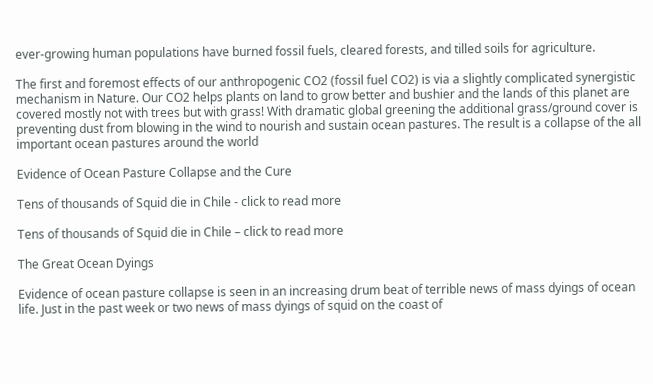ever-growing human populations have burned fossil fuels, cleared forests, and tilled soils for agriculture.

The first and foremost effects of our anthropogenic CO2 (fossil fuel CO2) is via a slightly complicated synergistic mechanism in Nature. Our CO2 helps plants on land to grow better and bushier and the lands of this planet are covered mostly not with trees but with grass! With dramatic global greening the additional grass/ground cover is preventing dust from blowing in the wind to nourish and sustain ocean pastures. The result is a collapse of the all important ocean pastures around the world

Evidence of Ocean Pasture Collapse and the Cure

Tens of thousands of Squid die in Chile - click to read more

Tens of thousands of Squid die in Chile – click to read more

The Great Ocean Dyings

Evidence of ocean pasture collapse is seen in an increasing drum beat of terrible news of mass dyings of ocean life. Just in the past week or two news of mass dyings of squid on the coast of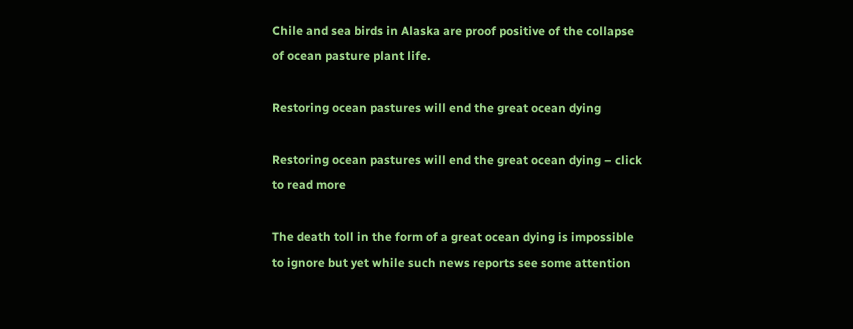Chile and sea birds in Alaska are proof positive of the collapse of ocean pasture plant life.

Restoring ocean pastures will end the great ocean dying

Restoring ocean pastures will end the great ocean dying – click to read more

The death toll in the form of a great ocean dying is impossible to ignore but yet while such news reports see some attention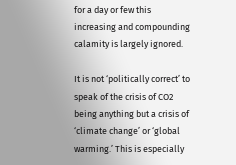for a day or few this increasing and compounding calamity is largely ignored.

It is not ‘politically correct’ to speak of the crisis of CO2 being anything but a crisis of ‘climate change’ or ‘global warming.’ This is especially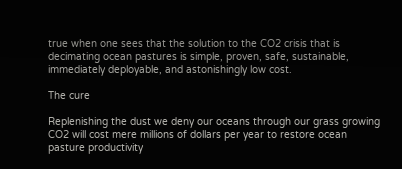true when one sees that the solution to the CO2 crisis that is decimating ocean pastures is simple, proven, safe, sustainable, immediately deployable, and astonishingly low cost.

The cure

Replenishing the dust we deny our oceans through our grass growing CO2 will cost mere millions of dollars per year to restore ocean pasture productivity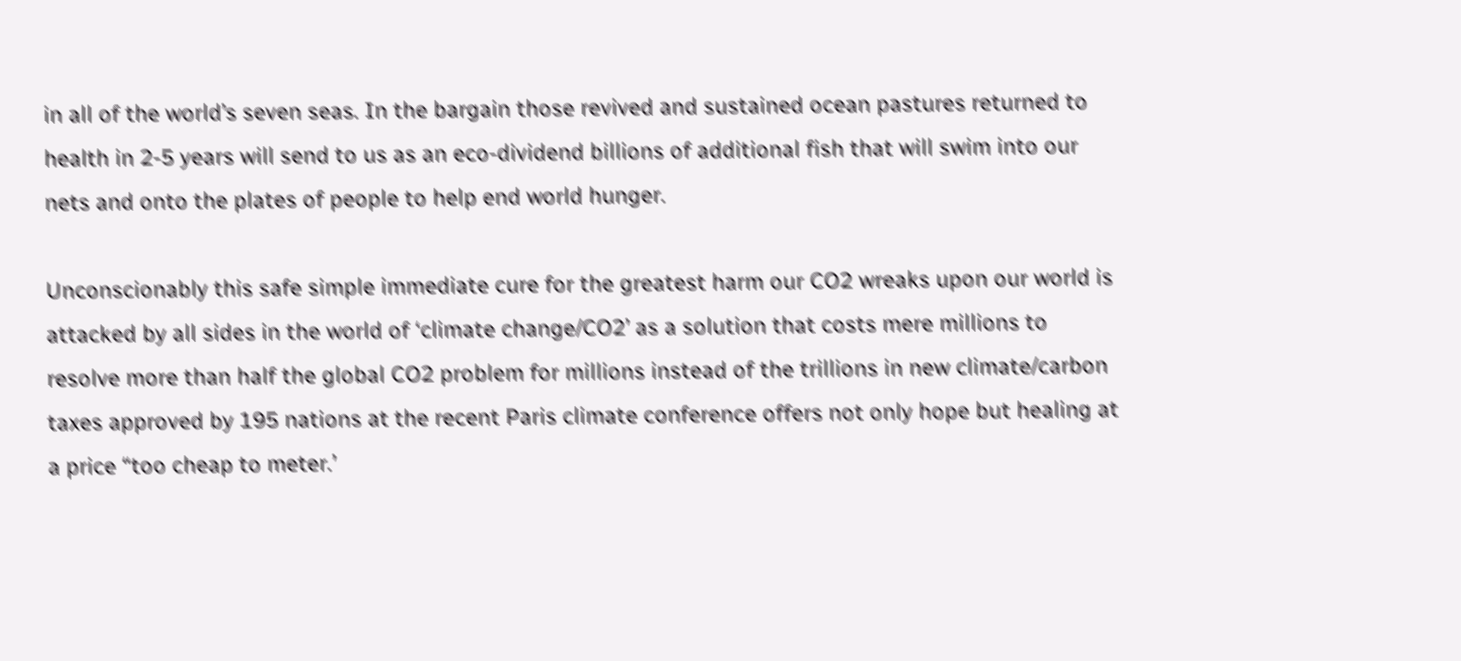in all of the world’s seven seas. In the bargain those revived and sustained ocean pastures returned to health in 2-5 years will send to us as an eco-dividend billions of additional fish that will swim into our nets and onto the plates of people to help end world hunger.

Unconscionably this safe simple immediate cure for the greatest harm our CO2 wreaks upon our world is attacked by all sides in the world of ‘climate change/CO2’ as a solution that costs mere millions to resolve more than half the global CO2 problem for millions instead of the trillions in new climate/carbon taxes approved by 195 nations at the recent Paris climate conference offers not only hope but healing at a price “too cheap to meter.’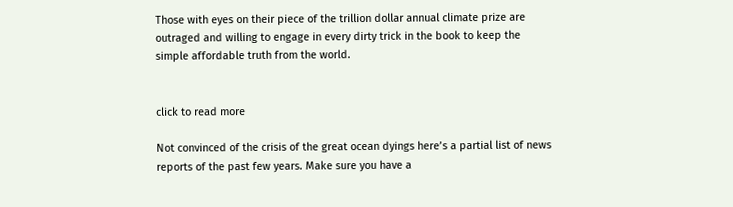Those with eyes on their piece of the trillion dollar annual climate prize are outraged and willing to engage in every dirty trick in the book to keep the simple affordable truth from the world.


click to read more

Not convinced of the crisis of the great ocean dyings here’s a partial list of news reports of the past few years. Make sure you have a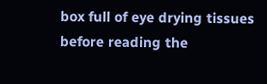box full of eye drying tissues before reading the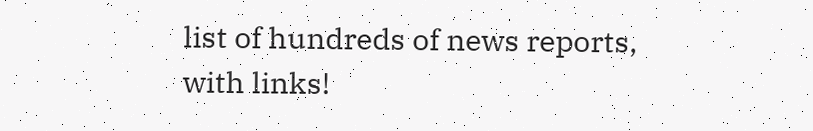list of hundreds of news reports, with links!